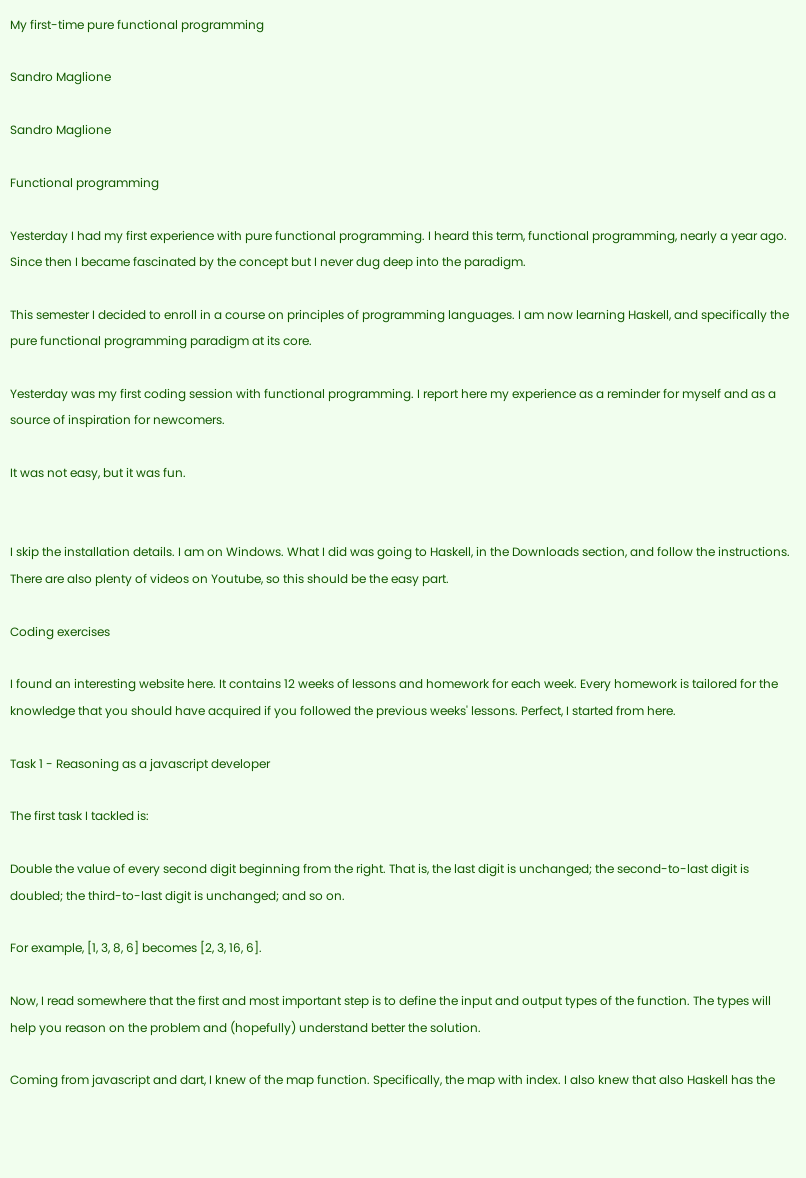My first-time pure functional programming

Sandro Maglione

Sandro Maglione

Functional programming

Yesterday I had my first experience with pure functional programming. I heard this term, functional programming, nearly a year ago. Since then I became fascinated by the concept but I never dug deep into the paradigm.

This semester I decided to enroll in a course on principles of programming languages. I am now learning Haskell, and specifically the pure functional programming paradigm at its core.

Yesterday was my first coding session with functional programming. I report here my experience as a reminder for myself and as a source of inspiration for newcomers.

It was not easy, but it was fun.


I skip the installation details. I am on Windows. What I did was going to Haskell, in the Downloads section, and follow the instructions. There are also plenty of videos on Youtube, so this should be the easy part.

Coding exercises

I found an interesting website here. It contains 12 weeks of lessons and homework for each week. Every homework is tailored for the knowledge that you should have acquired if you followed the previous weeks' lessons. Perfect, I started from here.

Task 1 - Reasoning as a javascript developer

The first task I tackled is:

Double the value of every second digit beginning from the right. That is, the last digit is unchanged; the second-to-last digit is doubled; the third-to-last digit is unchanged; and so on.

For example, [1, 3, 8, 6] becomes [2, 3, 16, 6].

Now, I read somewhere that the first and most important step is to define the input and output types of the function. The types will help you reason on the problem and (hopefully) understand better the solution.

Coming from javascript and dart, I knew of the map function. Specifically, the map with index. I also knew that also Haskell has the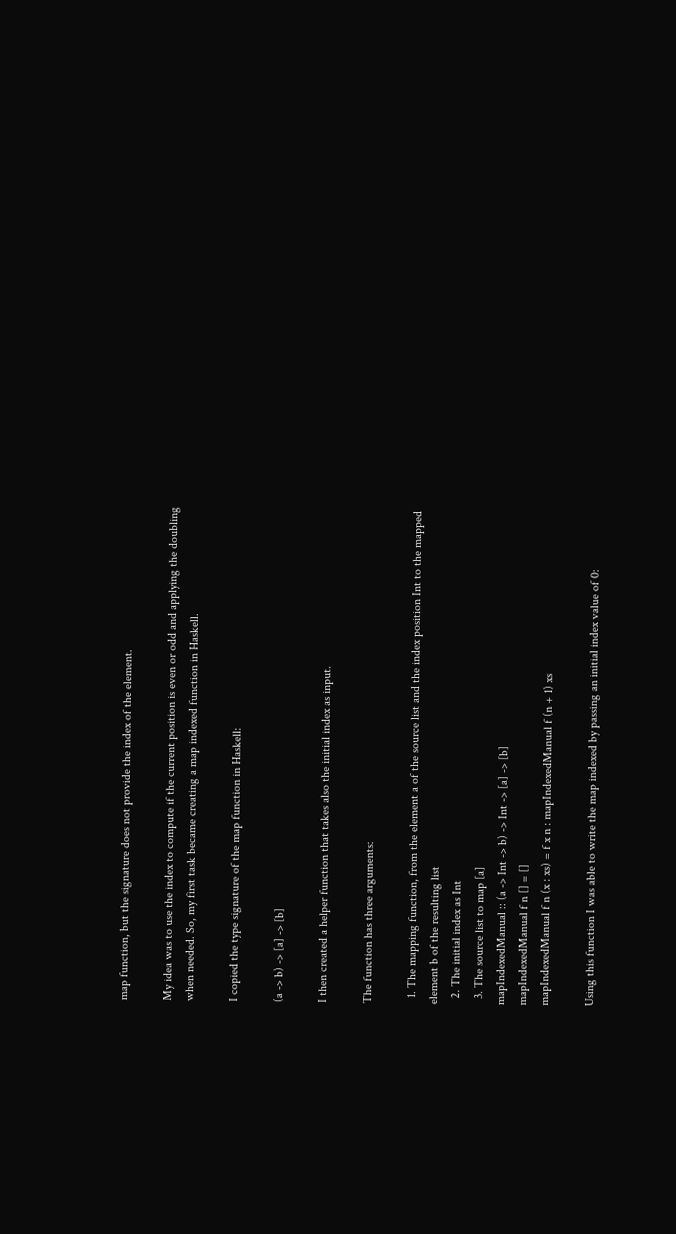map function, but the signature does not provide the index of the element.

My idea was to use the index to compute if the current position is even or odd and applying the doubling when needed. So, my first task became creating a map indexed function in Haskell.

I copied the type signature of the map function in Haskell:

(a -> b) -> [a] -> [b]

I then created a helper function that takes also the initial index as input.

The function has three arguments:

  1. The mapping function, from the element a of the source list and the index position Int to the mapped element b of the resulting list
  2. The initial index as Int
  3. The source list to map [a]
mapIndexedManual :: (a -> Int -> b) -> Int -> [a] -> [b]
mapIndexedManual f n [] = []
mapIndexedManual f n (x : xs) = f x n : mapIndexedManual f (n + 1) xs

Using this function I was able to write the map indexed by passing an initial index value of 0: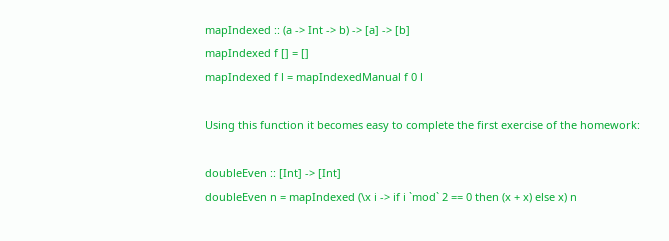mapIndexed :: (a -> Int -> b) -> [a] -> [b]
mapIndexed f [] = []
mapIndexed f l = mapIndexedManual f 0 l

Using this function it becomes easy to complete the first exercise of the homework:

doubleEven :: [Int] -> [Int]
doubleEven n = mapIndexed (\x i -> if i `mod` 2 == 0 then (x + x) else x) n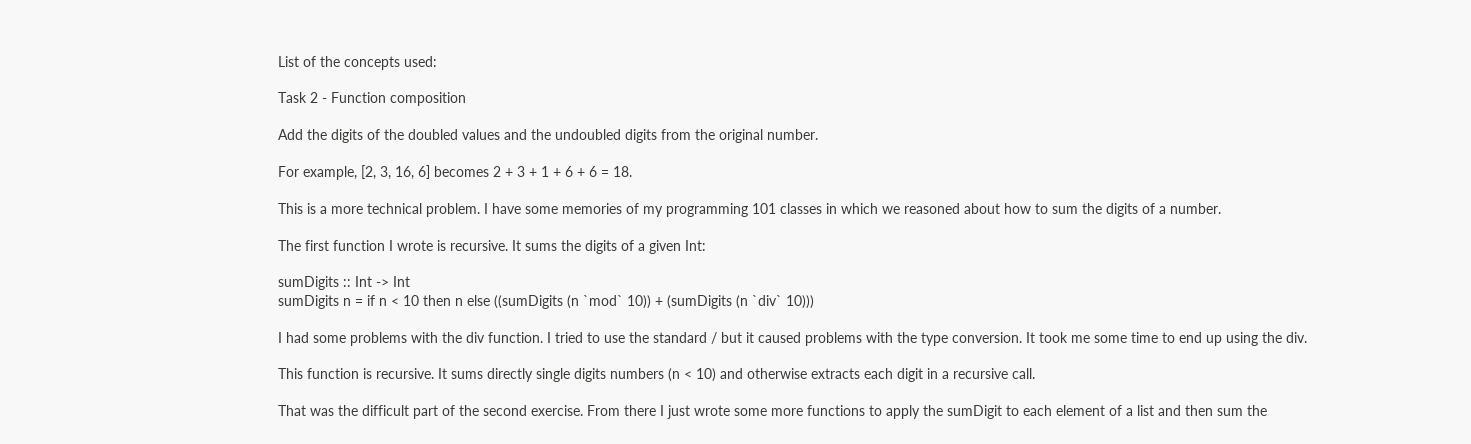List of the concepts used:

Task 2 - Function composition

Add the digits of the doubled values and the undoubled digits from the original number.

For example, [2, 3, 16, 6] becomes 2 + 3 + 1 + 6 + 6 = 18.

This is a more technical problem. I have some memories of my programming 101 classes in which we reasoned about how to sum the digits of a number.

The first function I wrote is recursive. It sums the digits of a given Int:

sumDigits :: Int -> Int
sumDigits n = if n < 10 then n else ((sumDigits (n `mod` 10)) + (sumDigits (n `div` 10)))

I had some problems with the div function. I tried to use the standard / but it caused problems with the type conversion. It took me some time to end up using the div.

This function is recursive. It sums directly single digits numbers (n < 10) and otherwise extracts each digit in a recursive call.

That was the difficult part of the second exercise. From there I just wrote some more functions to apply the sumDigit to each element of a list and then sum the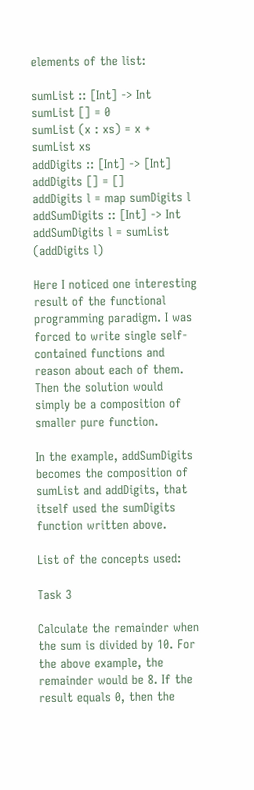elements of the list:

sumList :: [Int] -> Int
sumList [] = 0
sumList (x : xs) = x + sumList xs
addDigits :: [Int] -> [Int]
addDigits [] = []
addDigits l = map sumDigits l
addSumDigits :: [Int] -> Int
addSumDigits l = sumList (addDigits l)

Here I noticed one interesting result of the functional programming paradigm. I was forced to write single self-contained functions and reason about each of them. Then the solution would simply be a composition of smaller pure function.

In the example, addSumDigits becomes the composition of sumList and addDigits, that itself used the sumDigits function written above.

List of the concepts used:

Task 3

Calculate the remainder when the sum is divided by 10. For the above example, the remainder would be 8. If the result equals 0, then the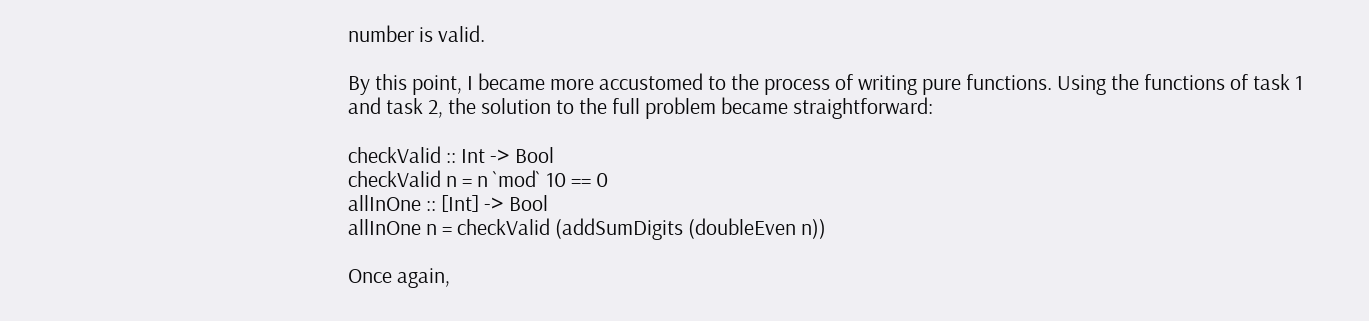number is valid.

By this point, I became more accustomed to the process of writing pure functions. Using the functions of task 1 and task 2, the solution to the full problem became straightforward:

checkValid :: Int -> Bool
checkValid n = n `mod` 10 == 0
allInOne :: [Int] -> Bool
allInOne n = checkValid (addSumDigits (doubleEven n))

Once again,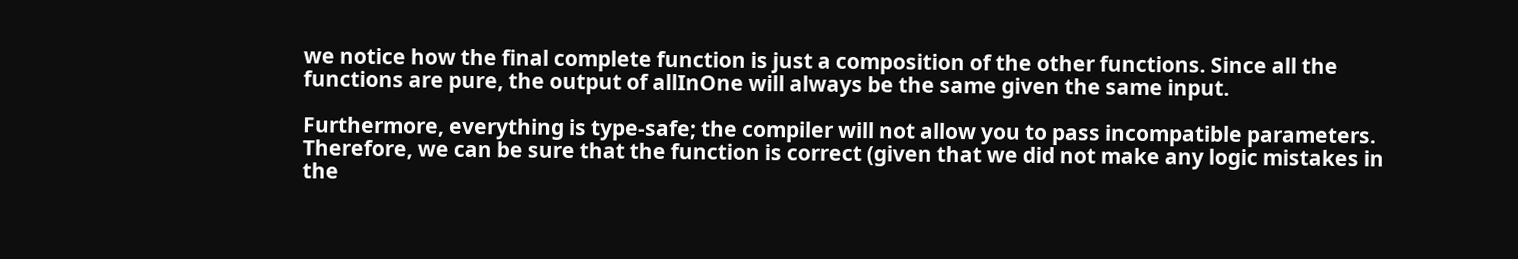we notice how the final complete function is just a composition of the other functions. Since all the functions are pure, the output of allInOne will always be the same given the same input.

Furthermore, everything is type-safe; the compiler will not allow you to pass incompatible parameters. Therefore, we can be sure that the function is correct (given that we did not make any logic mistakes in the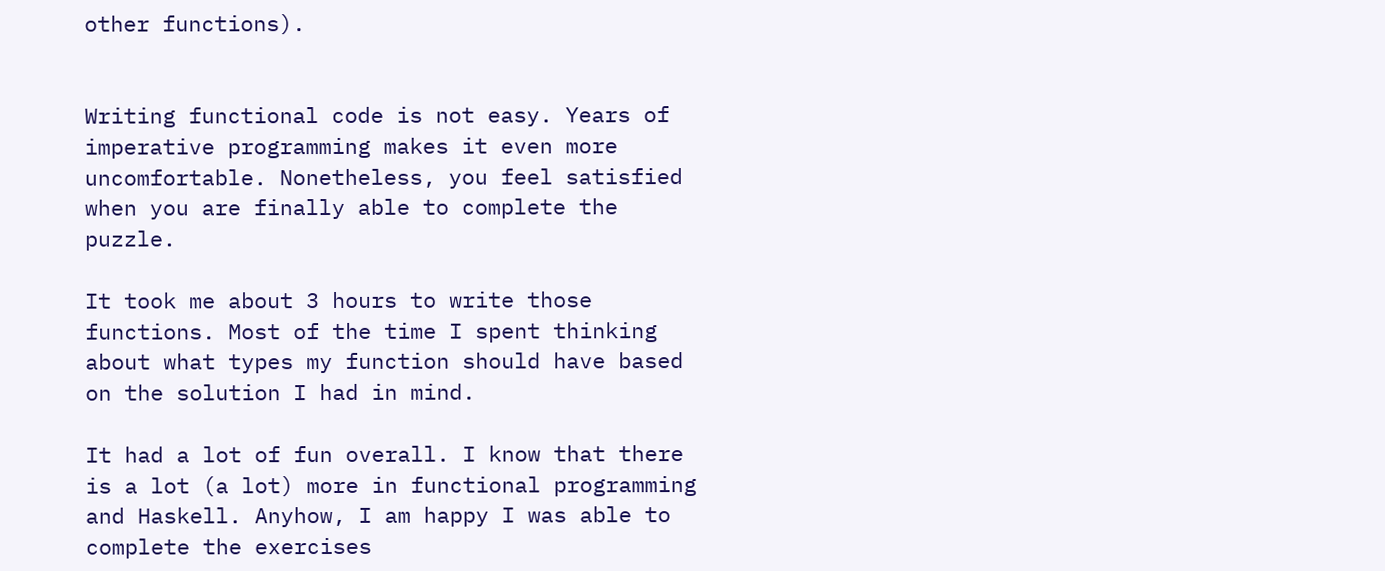other functions).


Writing functional code is not easy. Years of imperative programming makes it even more uncomfortable. Nonetheless, you feel satisfied when you are finally able to complete the puzzle.

It took me about 3 hours to write those functions. Most of the time I spent thinking about what types my function should have based on the solution I had in mind.

It had a lot of fun overall. I know that there is a lot (a lot) more in functional programming and Haskell. Anyhow, I am happy I was able to complete the exercises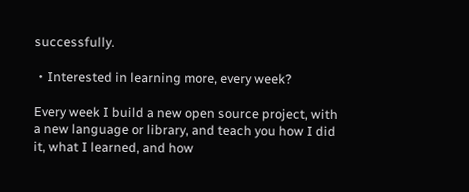successfully.

・Interested in learning more, every week?

Every week I build a new open source project, with a new language or library, and teach you how I did it, what I learned, and how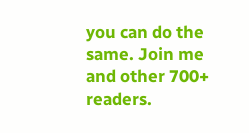you can do the same. Join me and other 700+ readers.